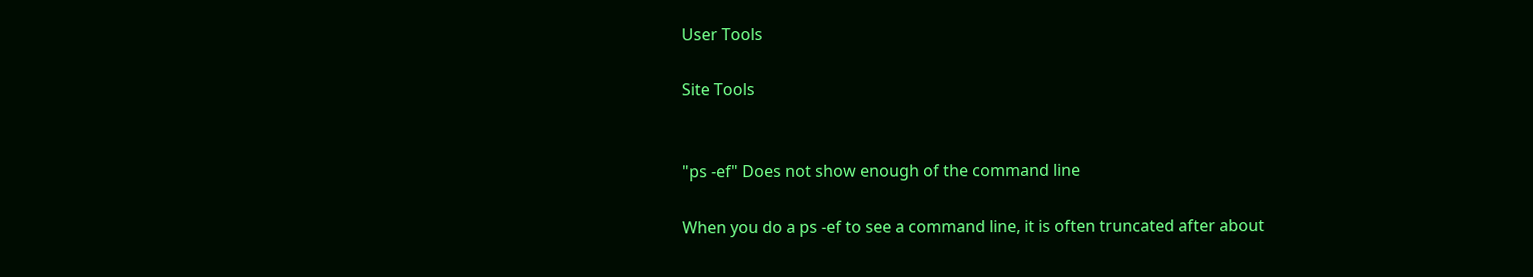User Tools

Site Tools


"ps -ef" Does not show enough of the command line

When you do a ps -ef to see a command line, it is often truncated after about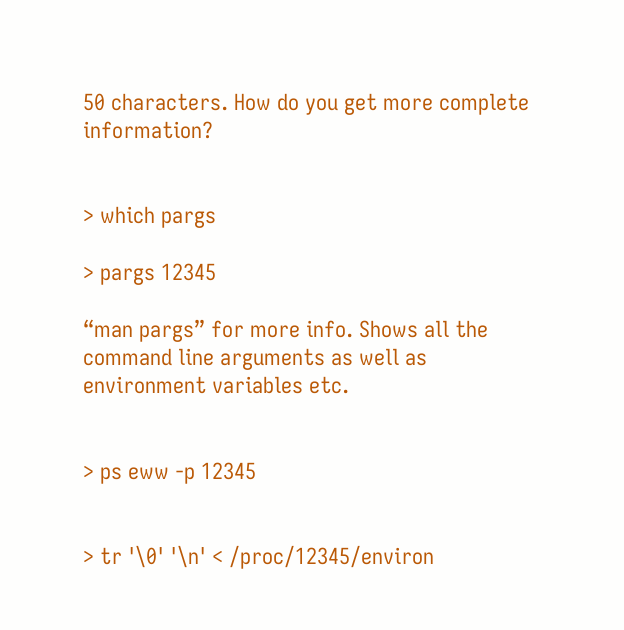50 characters. How do you get more complete information?


> which pargs

> pargs 12345

“man pargs” for more info. Shows all the command line arguments as well as environment variables etc.


> ps eww -p 12345


> tr '\0' '\n' < /proc/12345/environ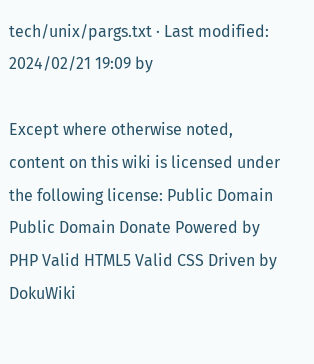tech/unix/pargs.txt · Last modified: 2024/02/21 19:09 by

Except where otherwise noted, content on this wiki is licensed under the following license: Public Domain
Public Domain Donate Powered by PHP Valid HTML5 Valid CSS Driven by DokuWiki